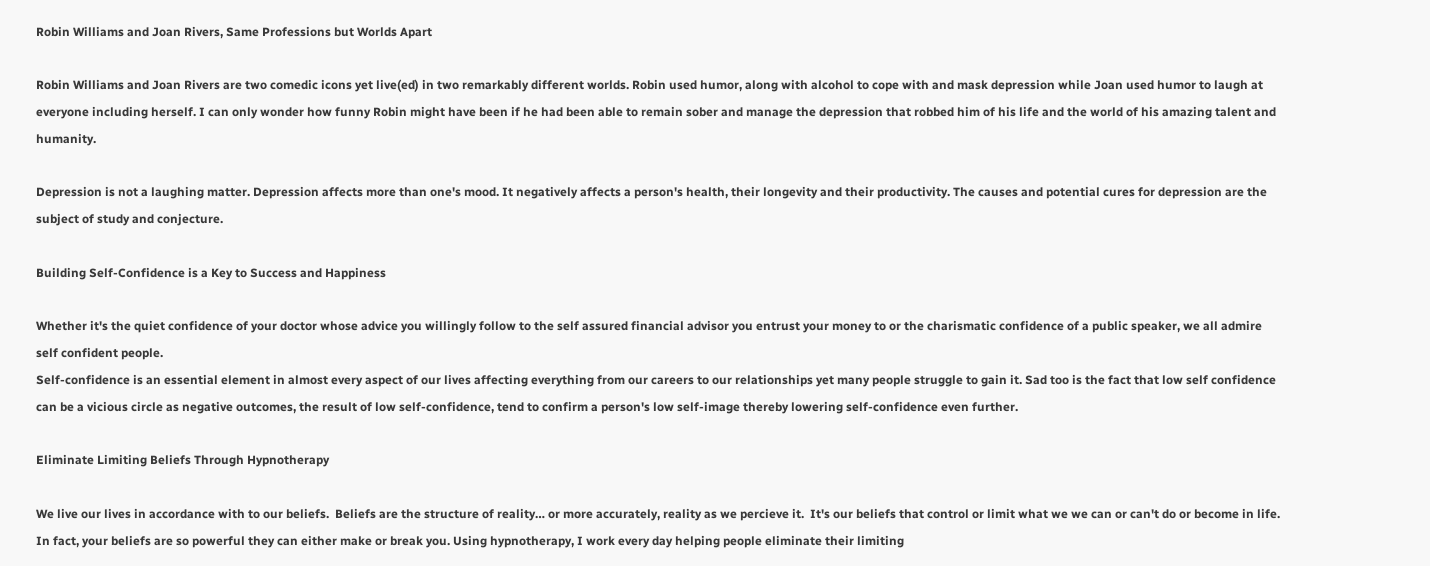Robin Williams and Joan Rivers, Same Professions but Worlds Apart

Robin Williams and Joan Rivers are two comedic icons yet live(ed) in two remarkably different worlds. Robin used humor, along with alcohol to cope with and mask depression while Joan used humor to laugh at everyone including herself. I can only wonder how funny Robin might have been if he had been able to remain sober and manage the depression that robbed him of his life and the world of his amazing talent and humanity.

Depression is not a laughing matter. Depression affects more than one's mood. It negatively affects a person's health, their longevity and their productivity. The causes and potential cures for depression are the subject of study and conjecture.

Building Self-Confidence is a Key to Success and Happiness

Whether it's the quiet confidence of your doctor whose advice you willingly follow to the self assured financial advisor you entrust your money to or the charismatic confidence of a public speaker, we all admire self confident people.
Self-confidence is an essential element in almost every aspect of our lives affecting everything from our careers to our relationships yet many people struggle to gain it. Sad too is the fact that low self confidence can be a vicious circle as negative outcomes, the result of low self-confidence, tend to confirm a person's low self-image thereby lowering self-confidence even further.

Eliminate Limiting Beliefs Through Hypnotherapy

We live our lives in accordance with to our beliefs.  Beliefs are the structure of reality… or more accurately, reality as we percieve it.  It's our beliefs that control or limit what we we can or can't do or become in life. In fact, your beliefs are so powerful they can either make or break you. Using hypnotherapy, I work every day helping people eliminate their limiting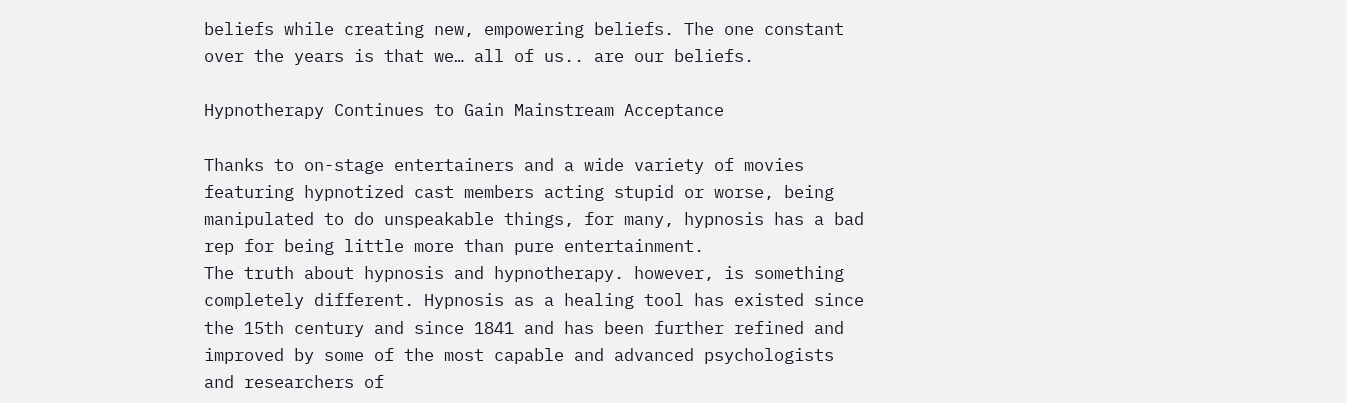beliefs while creating new, empowering beliefs. The one constant over the years is that we… all of us.. are our beliefs.

Hypnotherapy Continues to Gain Mainstream Acceptance

Thanks to on-stage entertainers and a wide variety of movies featuring hypnotized cast members acting stupid or worse, being manipulated to do unspeakable things, for many, hypnosis has a bad rep for being little more than pure entertainment.
The truth about hypnosis and hypnotherapy. however, is something completely different. Hypnosis as a healing tool has existed since the 15th century and since 1841 and has been further refined and improved by some of the most capable and advanced psychologists and researchers of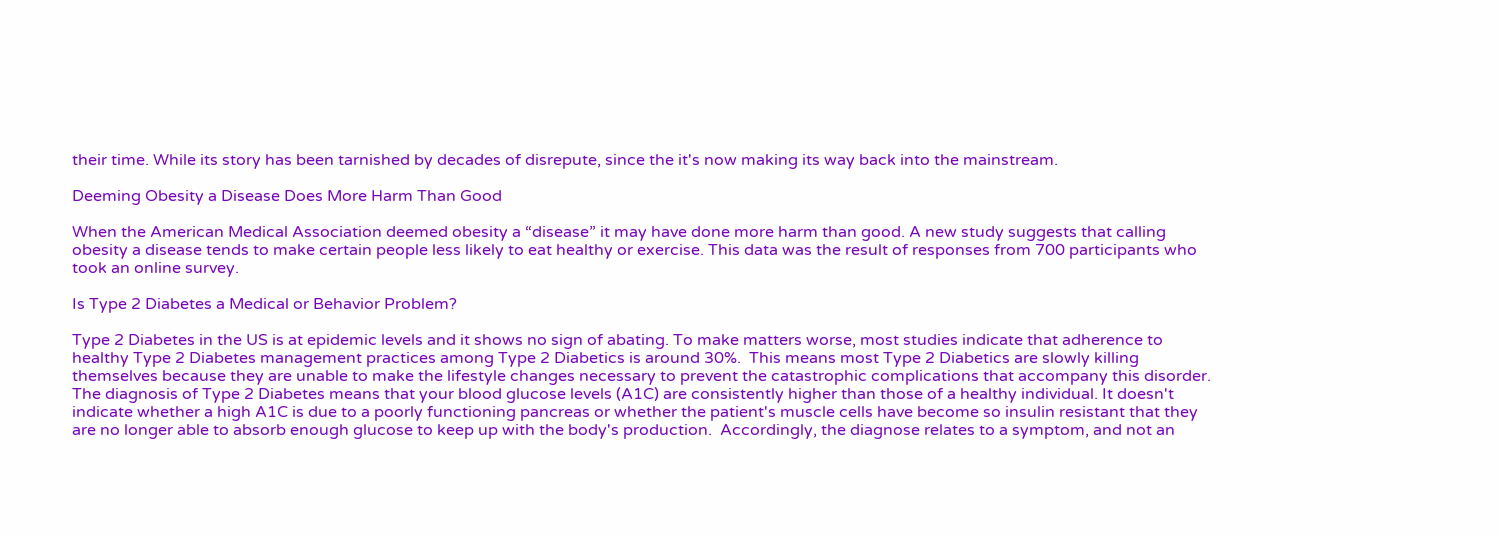their time. While its story has been tarnished by decades of disrepute, since the it's now making its way back into the mainstream.

Deeming Obesity a Disease Does More Harm Than Good

When the American Medical Association deemed obesity a “disease” it may have done more harm than good. A new study suggests that calling obesity a disease tends to make certain people less likely to eat healthy or exercise. This data was the result of responses from 700 participants who took an online survey.

Is Type 2 Diabetes a Medical or Behavior Problem?

Type 2 Diabetes in the US is at epidemic levels and it shows no sign of abating. To make matters worse, most studies indicate that adherence to healthy Type 2 Diabetes management practices among Type 2 Diabetics is around 30%.  This means most Type 2 Diabetics are slowly killing themselves because they are unable to make the lifestyle changes necessary to prevent the catastrophic complications that accompany this disorder.
The diagnosis of Type 2 Diabetes means that your blood glucose levels (A1C) are consistently higher than those of a healthy individual. It doesn't indicate whether a high A1C is due to a poorly functioning pancreas or whether the patient's muscle cells have become so insulin resistant that they are no longer able to absorb enough glucose to keep up with the body's production.  Accordingly, the diagnose relates to a symptom, and not an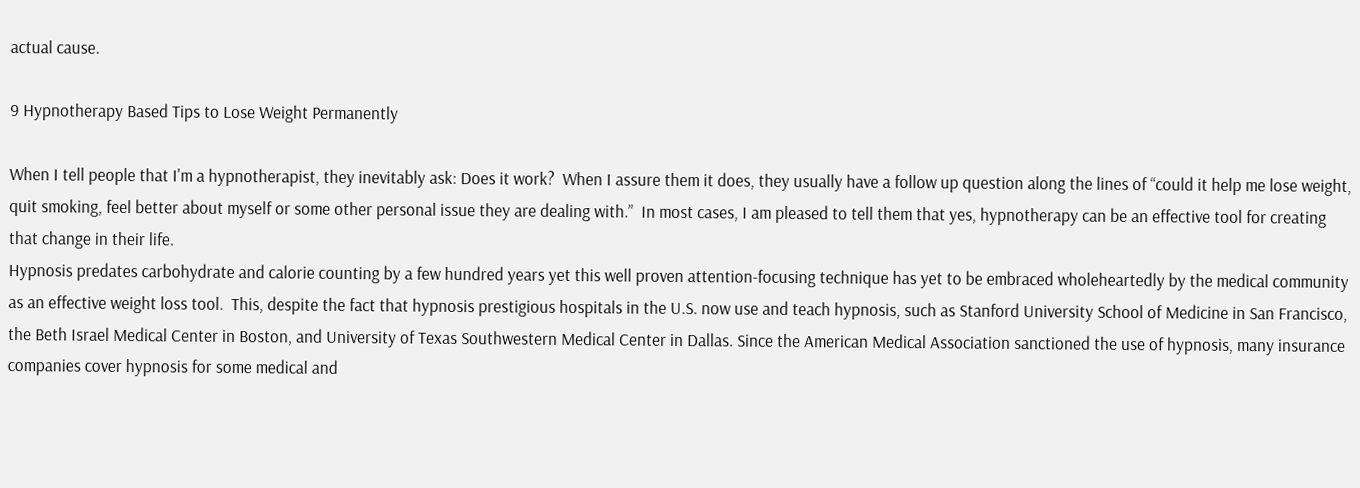actual cause.

9 Hypnotherapy Based Tips to Lose Weight Permanently

When I tell people that I'm a hypnotherapist, they inevitably ask: Does it work?  When I assure them it does, they usually have a follow up question along the lines of “could it help me lose weight, quit smoking, feel better about myself or some other personal issue they are dealing with.”  In most cases, I am pleased to tell them that yes, hypnotherapy can be an effective tool for creating that change in their life.
Hypnosis predates carbohydrate and calorie counting by a few hundred years yet this well proven attention-focusing technique has yet to be embraced wholeheartedly by the medical community as an effective weight loss tool.  This, despite the fact that hypnosis prestigious hospitals in the U.S. now use and teach hypnosis, such as Stanford University School of Medicine in San Francisco, the Beth Israel Medical Center in Boston, and University of Texas Southwestern Medical Center in Dallas. Since the American Medical Association sanctioned the use of hypnosis, many insurance companies cover hypnosis for some medical and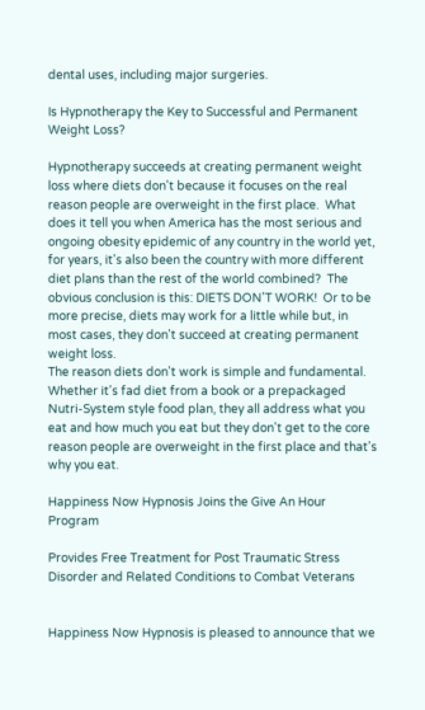dental uses, including major surgeries.

Is Hypnotherapy the Key to Successful and Permanent Weight Loss?

Hypnotherapy succeeds at creating permanent weight loss where diets don't because it focuses on the real reason people are overweight in the first place.  What does it tell you when America has the most serious and ongoing obesity epidemic of any country in the world yet, for years, it's also been the country with more different diet plans than the rest of the world combined?  The obvious conclusion is this: DIETS DON'T WORK!  Or to be more precise, diets may work for a little while but, in most cases, they don't succeed at creating permanent weight loss.
The reason diets don't work is simple and fundamental.  Whether it's fad diet from a book or a prepackaged Nutri-System style food plan, they all address what you eat and how much you eat but they don't get to the core reason people are overweight in the first place and that's why you eat.

Happiness Now Hypnosis Joins the Give An Hour Program

Provides Free Treatment for Post Traumatic Stress Disorder and Related Conditions to Combat Veterans


Happiness Now Hypnosis is pleased to announce that we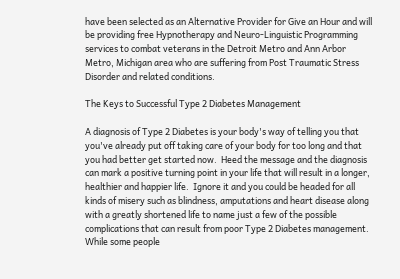have been selected as an Alternative Provider for Give an Hour and will be providing free Hypnotherapy and Neuro-Linguistic Programming services to combat veterans in the Detroit Metro and Ann Arbor Metro, Michigan area who are suffering from Post Traumatic Stress Disorder and related conditions.

The Keys to Successful Type 2 Diabetes Management

A diagnosis of Type 2 Diabetes is your body's way of telling you that you've already put off taking care of your body for too long and that you had better get started now.  Heed the message and the diagnosis can mark a positive turning point in your life that will result in a longer, healthier and happier life.  Ignore it and you could be headed for all kinds of misery such as blindness, amputations and heart disease along with a greatly shortened life to name just a few of the possible complications that can result from poor Type 2 Diabetes management.
While some people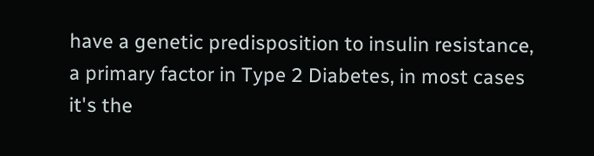have a genetic predisposition to insulin resistance, a primary factor in Type 2 Diabetes, in most cases it's the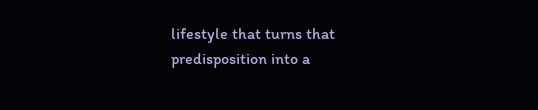lifestyle that turns that predisposition into a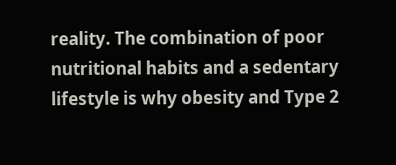reality. The combination of poor nutritional habits and a sedentary lifestyle is why obesity and Type 2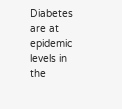Diabetes are at epidemic levels in the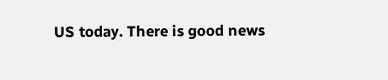US today. There is good news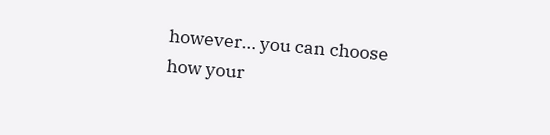however… you can choose how your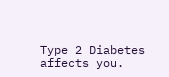Type 2 Diabetes affects you.